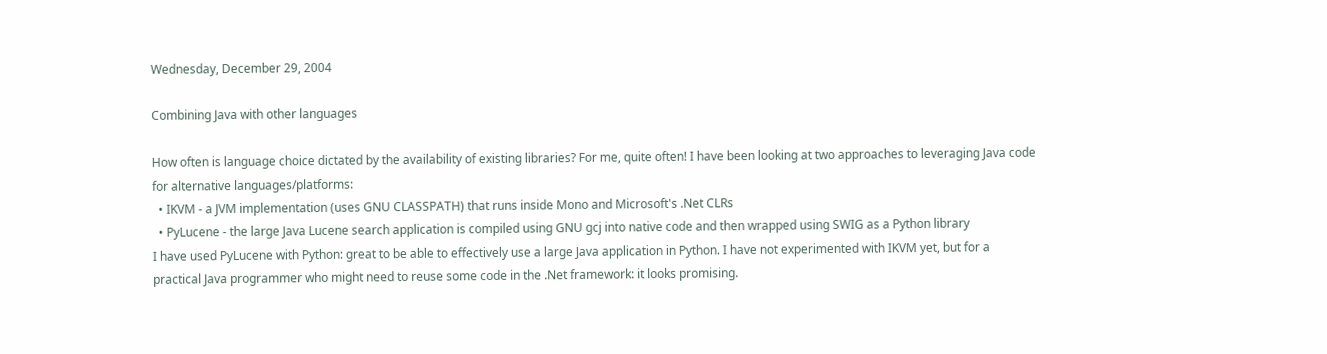Wednesday, December 29, 2004

Combining Java with other languages

How often is language choice dictated by the availability of existing libraries? For me, quite often! I have been looking at two approaches to leveraging Java code for alternative languages/platforms:
  • IKVM - a JVM implementation (uses GNU CLASSPATH) that runs inside Mono and Microsoft's .Net CLRs
  • PyLucene - the large Java Lucene search application is compiled using GNU gcj into native code and then wrapped using SWIG as a Python library
I have used PyLucene with Python: great to be able to effectively use a large Java application in Python. I have not experimented with IKVM yet, but for a practical Java programmer who might need to reuse some code in the .Net framework: it looks promising.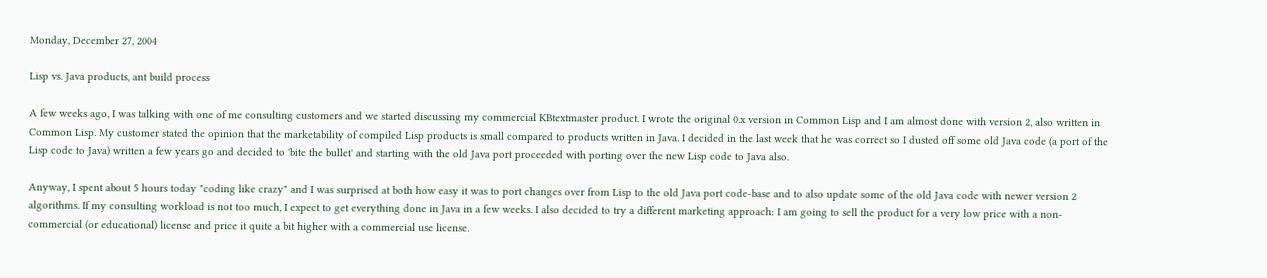Monday, December 27, 2004

Lisp vs. Java products, ant build process

A few weeks ago, I was talking with one of me consulting customers and we started discussing my commercial KBtextmaster product. I wrote the original 0.x version in Common Lisp and I am almost done with version 2, also written in Common Lisp. My customer stated the opinion that the marketability of compiled Lisp products is small compared to products written in Java. I decided in the last week that he was correct so I dusted off some old Java code (a port of the Lisp code to Java) written a few years go and decided to 'bite the bullet' and starting with the old Java port proceeded with porting over the new Lisp code to Java also.

Anyway, I spent about 5 hours today "coding like crazy" and I was surprised at both how easy it was to port changes over from Lisp to the old Java port code-base and to also update some of the old Java code with newer version 2 algorithms. If my consulting workload is not too much, I expect to get everything done in Java in a few weeks. I also decided to try a different marketing approach: I am going to sell the product for a very low price with a non-commercial (or educational) license and price it quite a bit higher with a commercial use license.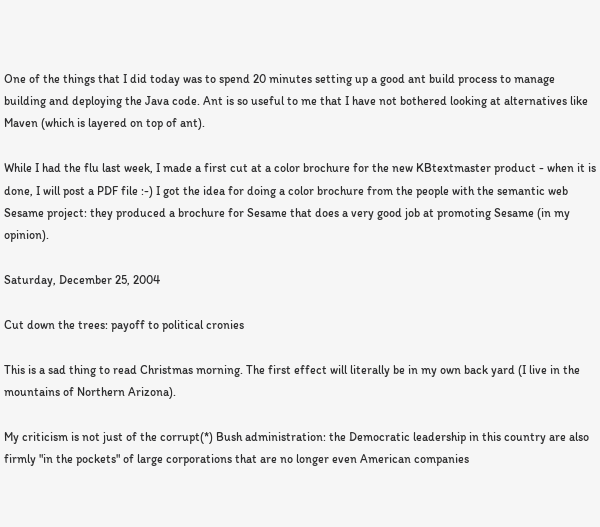One of the things that I did today was to spend 20 minutes setting up a good ant build process to manage building and deploying the Java code. Ant is so useful to me that I have not bothered looking at alternatives like Maven (which is layered on top of ant).

While I had the flu last week, I made a first cut at a color brochure for the new KBtextmaster product - when it is done, I will post a PDF file :-) I got the idea for doing a color brochure from the people with the semantic web Sesame project: they produced a brochure for Sesame that does a very good job at promoting Sesame (in my opinion).

Saturday, December 25, 2004

Cut down the trees: payoff to political cronies

This is a sad thing to read Christmas morning. The first effect will literally be in my own back yard (I live in the mountains of Northern Arizona).

My criticism is not just of the corrupt(*) Bush administration: the Democratic leadership in this country are also firmly "in the pockets" of large corporations that are no longer even American companies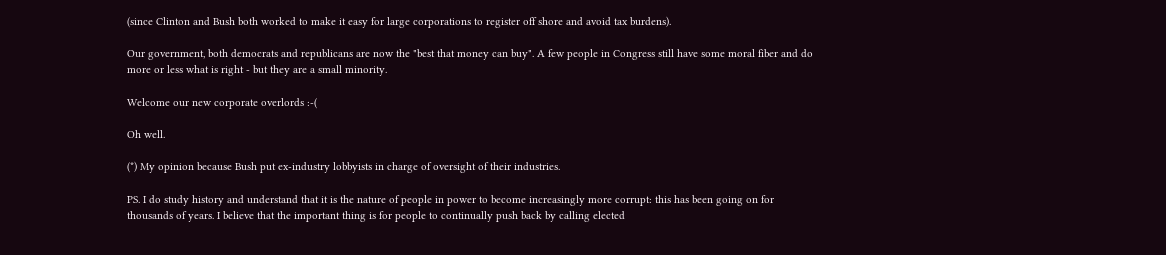(since Clinton and Bush both worked to make it easy for large corporations to register off shore and avoid tax burdens).

Our government, both democrats and republicans are now the "best that money can buy". A few people in Congress still have some moral fiber and do more or less what is right - but they are a small minority.

Welcome our new corporate overlords :-(

Oh well.

(*) My opinion because Bush put ex-industry lobbyists in charge of oversight of their industries.

PS. I do study history and understand that it is the nature of people in power to become increasingly more corrupt: this has been going on for thousands of years. I believe that the important thing is for people to continually push back by calling elected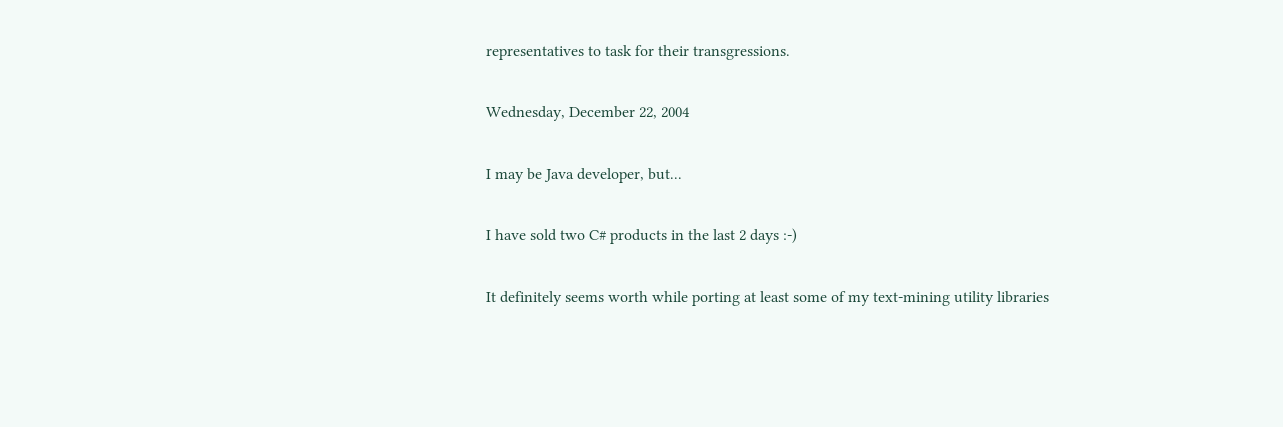representatives to task for their transgressions.

Wednesday, December 22, 2004

I may be Java developer, but...

I have sold two C# products in the last 2 days :-)

It definitely seems worth while porting at least some of my text-mining utility libraries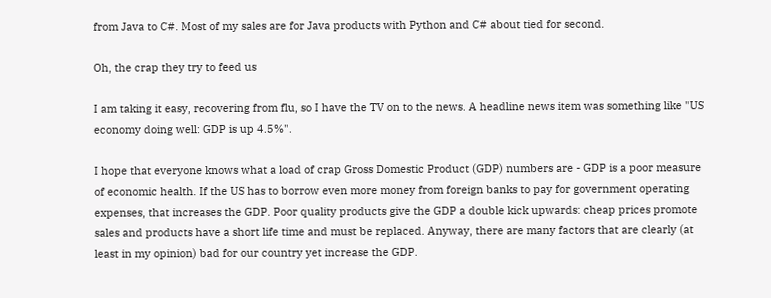from Java to C#. Most of my sales are for Java products with Python and C# about tied for second.

Oh, the crap they try to feed us

I am taking it easy, recovering from flu, so I have the TV on to the news. A headline news item was something like "US economy doing well: GDP is up 4.5%".

I hope that everyone knows what a load of crap Gross Domestic Product (GDP) numbers are - GDP is a poor measure of economic health. If the US has to borrow even more money from foreign banks to pay for government operating expenses, that increases the GDP. Poor quality products give the GDP a double kick upwards: cheap prices promote sales and products have a short life time and must be replaced. Anyway, there are many factors that are clearly (at least in my opinion) bad for our country yet increase the GDP.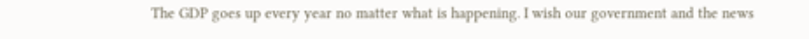The GDP goes up every year no matter what is happening. I wish our government and the news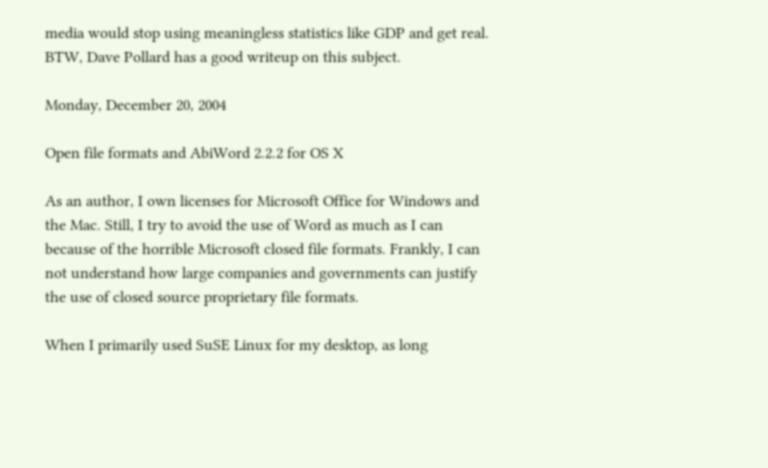media would stop using meaningless statistics like GDP and get real. BTW, Dave Pollard has a good writeup on this subject.

Monday, December 20, 2004

Open file formats and AbiWord 2.2.2 for OS X

As an author, I own licenses for Microsoft Office for Windows and the Mac. Still, I try to avoid the use of Word as much as I can because of the horrible Microsoft closed file formats. Frankly, I can not understand how large companies and governments can justify the use of closed source proprietary file formats.

When I primarily used SuSE Linux for my desktop, as long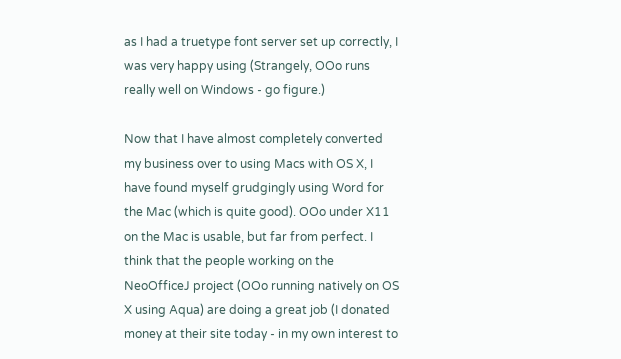as I had a truetype font server set up correctly, I was very happy using (Strangely, OOo runs really well on Windows - go figure.)

Now that I have almost completely converted my business over to using Macs with OS X, I have found myself grudgingly using Word for the Mac (which is quite good). OOo under X11 on the Mac is usable, but far from perfect. I think that the people working on the NeoOfficeJ project (OOo running natively on OS X using Aqua) are doing a great job (I donated money at their site today - in my own interest to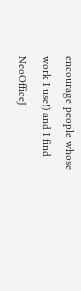encourage people whose work I use!) and I find NeoOfficeJ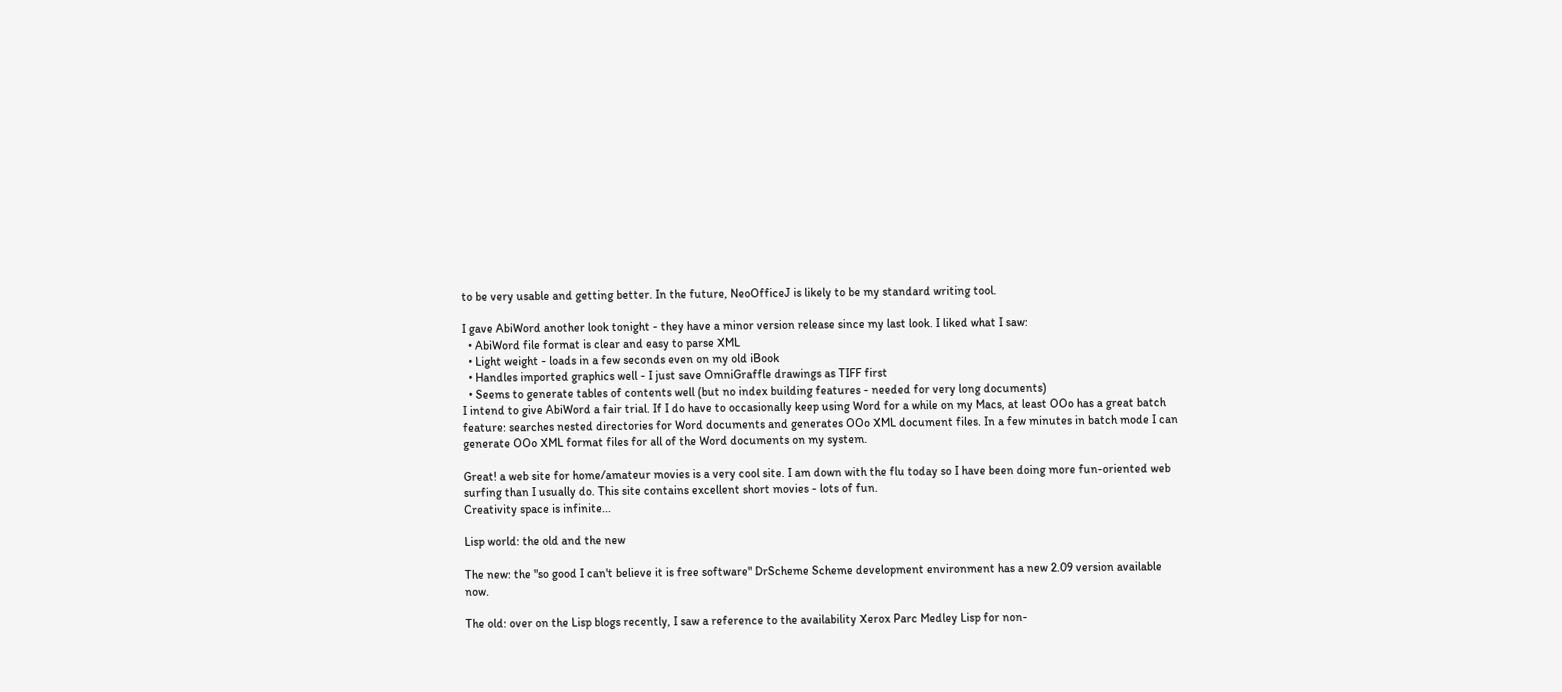to be very usable and getting better. In the future, NeoOfficeJ is likely to be my standard writing tool.

I gave AbiWord another look tonight - they have a minor version release since my last look. I liked what I saw:
  • AbiWord file format is clear and easy to parse XML
  • Light weight - loads in a few seconds even on my old iBook
  • Handles imported graphics well - I just save OmniGraffle drawings as TIFF first
  • Seems to generate tables of contents well (but no index building features - needed for very long documents)
I intend to give AbiWord a fair trial. If I do have to occasionally keep using Word for a while on my Macs, at least OOo has a great batch feature: searches nested directories for Word documents and generates OOo XML document files. In a few minutes in batch mode I can generate OOo XML format files for all of the Word documents on my system.

Great! a web site for home/amateur movies is a very cool site. I am down with the flu today so I have been doing more fun-oriented web surfing than I usually do. This site contains excellent short movies - lots of fun.
Creativity space is infinite...

Lisp world: the old and the new

The new: the "so good I can't believe it is free software" DrScheme Scheme development environment has a new 2.09 version available now.

The old: over on the Lisp blogs recently, I saw a reference to the availability Xerox Parc Medley Lisp for non-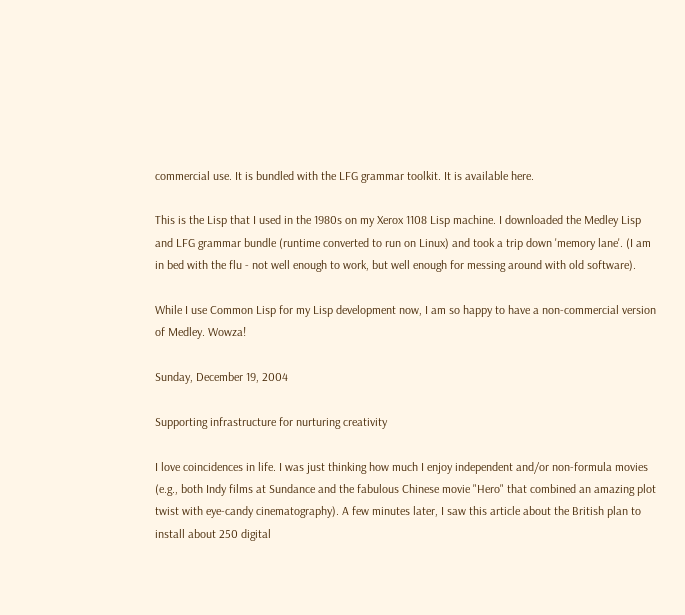commercial use. It is bundled with the LFG grammar toolkit. It is available here.

This is the Lisp that I used in the 1980s on my Xerox 1108 Lisp machine. I downloaded the Medley Lisp and LFG grammar bundle (runtime converted to run on Linux) and took a trip down 'memory lane'. (I am in bed with the flu - not well enough to work, but well enough for messing around with old software).

While I use Common Lisp for my Lisp development now, I am so happy to have a non-commercial version of Medley. Wowza!

Sunday, December 19, 2004

Supporting infrastructure for nurturing creativity

I love coincidences in life. I was just thinking how much I enjoy independent and/or non-formula movies (e.g., both Indy films at Sundance and the fabulous Chinese movie "Hero" that combined an amazing plot twist with eye-candy cinematography). A few minutes later, I saw this article about the British plan to install about 250 digital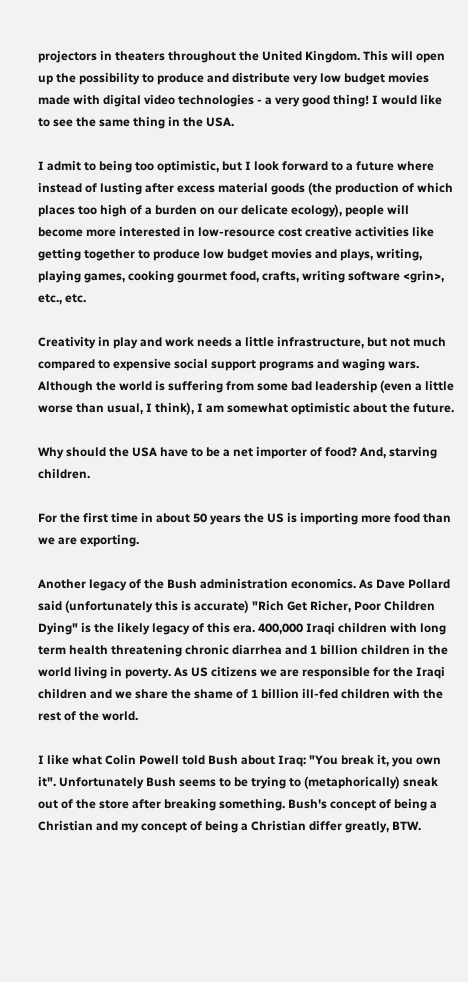projectors in theaters throughout the United Kingdom. This will open up the possibility to produce and distribute very low budget movies made with digital video technologies - a very good thing! I would like to see the same thing in the USA.

I admit to being too optimistic, but I look forward to a future where instead of lusting after excess material goods (the production of which places too high of a burden on our delicate ecology), people will become more interested in low-resource cost creative activities like getting together to produce low budget movies and plays, writing, playing games, cooking gourmet food, crafts, writing software <grin>, etc., etc.

Creativity in play and work needs a little infrastructure, but not much compared to expensive social support programs and waging wars. Although the world is suffering from some bad leadership (even a little worse than usual, I think), I am somewhat optimistic about the future.

Why should the USA have to be a net importer of food? And, starving children.

For the first time in about 50 years the US is importing more food than we are exporting.

Another legacy of the Bush administration economics. As Dave Pollard said (unfortunately this is accurate) "Rich Get Richer, Poor Children Dying" is the likely legacy of this era. 400,000 Iraqi children with long term health threatening chronic diarrhea and 1 billion children in the world living in poverty. As US citizens we are responsible for the Iraqi children and we share the shame of 1 billion ill-fed children with the rest of the world.

I like what Colin Powell told Bush about Iraq: "You break it, you own it". Unfortunately Bush seems to be trying to (metaphorically) sneak out of the store after breaking something. Bush's concept of being a Christian and my concept of being a Christian differ greatly, BTW.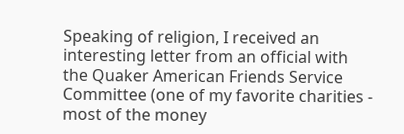Speaking of religion, I received an interesting letter from an official with the Quaker American Friends Service Committee (one of my favorite charities - most of the money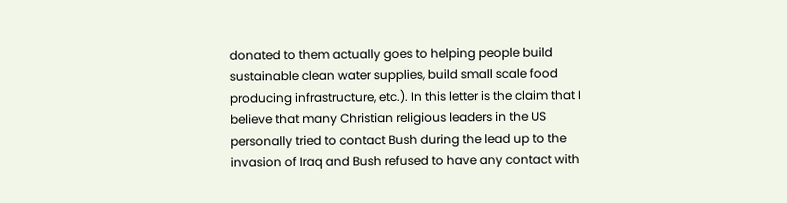donated to them actually goes to helping people build sustainable clean water supplies, build small scale food producing infrastructure, etc.). In this letter is the claim that I believe that many Christian religious leaders in the US personally tried to contact Bush during the lead up to the invasion of Iraq and Bush refused to have any contact with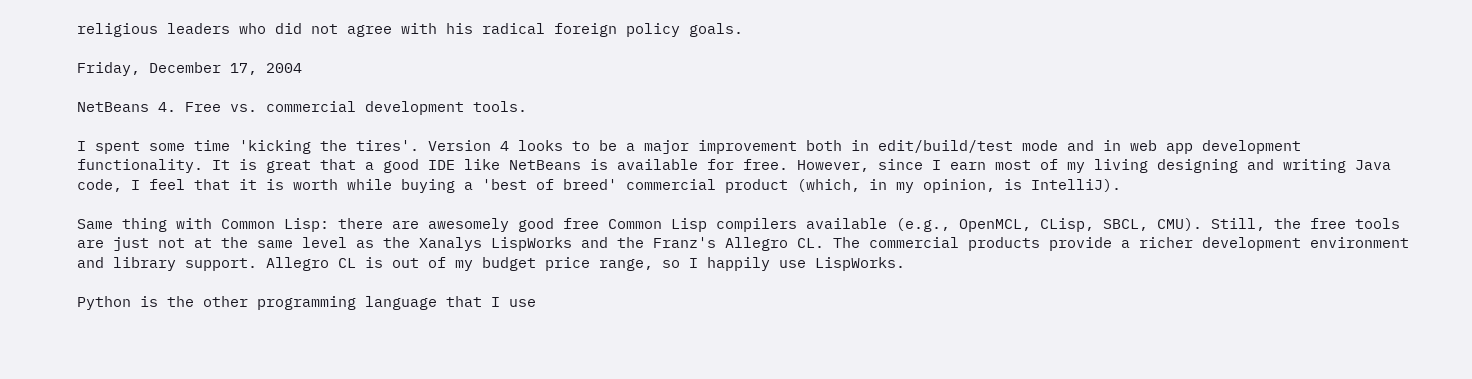religious leaders who did not agree with his radical foreign policy goals.

Friday, December 17, 2004

NetBeans 4. Free vs. commercial development tools.

I spent some time 'kicking the tires'. Version 4 looks to be a major improvement both in edit/build/test mode and in web app development functionality. It is great that a good IDE like NetBeans is available for free. However, since I earn most of my living designing and writing Java code, I feel that it is worth while buying a 'best of breed' commercial product (which, in my opinion, is IntelliJ).

Same thing with Common Lisp: there are awesomely good free Common Lisp compilers available (e.g., OpenMCL, CLisp, SBCL, CMU). Still, the free tools are just not at the same level as the Xanalys LispWorks and the Franz's Allegro CL. The commercial products provide a richer development environment and library support. Allegro CL is out of my budget price range, so I happily use LispWorks.

Python is the other programming language that I use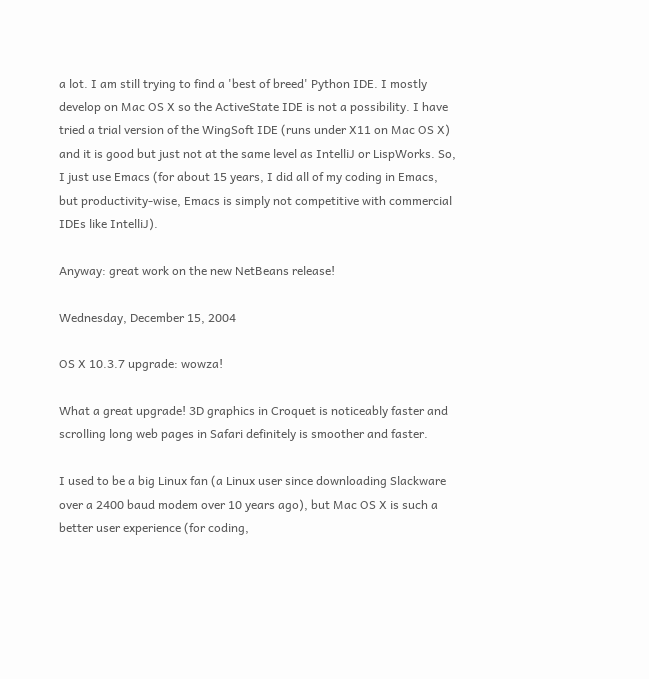a lot. I am still trying to find a 'best of breed' Python IDE. I mostly develop on Mac OS X so the ActiveState IDE is not a possibility. I have tried a trial version of the WingSoft IDE (runs under X11 on Mac OS X) and it is good but just not at the same level as IntelliJ or LispWorks. So, I just use Emacs (for about 15 years, I did all of my coding in Emacs, but productivity-wise, Emacs is simply not competitive with commercial IDEs like IntelliJ).

Anyway: great work on the new NetBeans release!

Wednesday, December 15, 2004

OS X 10.3.7 upgrade: wowza!

What a great upgrade! 3D graphics in Croquet is noticeably faster and scrolling long web pages in Safari definitely is smoother and faster.

I used to be a big Linux fan (a Linux user since downloading Slackware over a 2400 baud modem over 10 years ago), but Mac OS X is such a better user experience (for coding,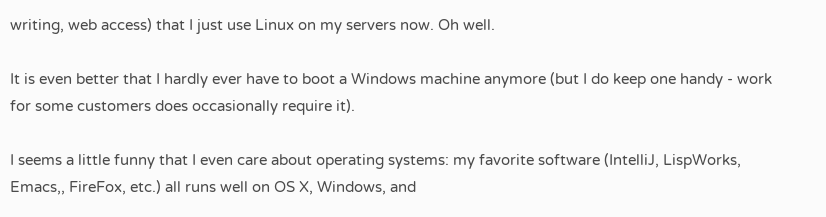writing, web access) that I just use Linux on my servers now. Oh well.

It is even better that I hardly ever have to boot a Windows machine anymore (but I do keep one handy - work for some customers does occasionally require it).

I seems a little funny that I even care about operating systems: my favorite software (IntelliJ, LispWorks, Emacs,, FireFox, etc.) all runs well on OS X, Windows, and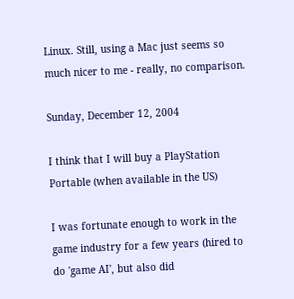Linux. Still, using a Mac just seems so much nicer to me - really, no comparison.

Sunday, December 12, 2004

I think that I will buy a PlayStation Portable (when available in the US)

I was fortunate enough to work in the game industry for a few years (hired to do 'game AI', but also did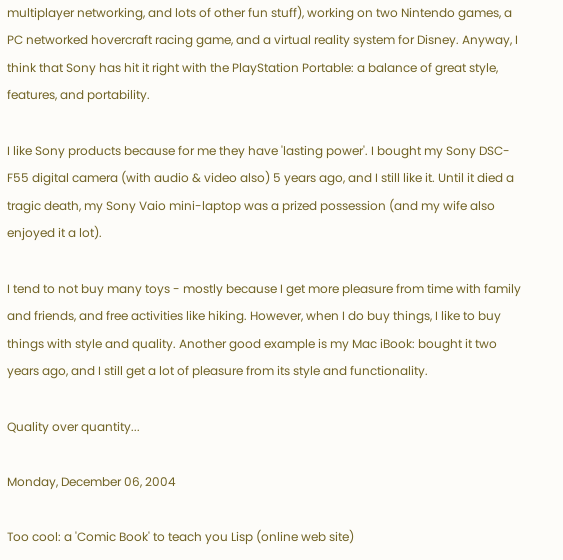multiplayer networking, and lots of other fun stuff), working on two Nintendo games, a PC networked hovercraft racing game, and a virtual reality system for Disney. Anyway, I think that Sony has hit it right with the PlayStation Portable: a balance of great style, features, and portability.

I like Sony products because for me they have 'lasting power'. I bought my Sony DSC-F55 digital camera (with audio & video also) 5 years ago, and I still like it. Until it died a tragic death, my Sony Vaio mini-laptop was a prized possession (and my wife also enjoyed it a lot).

I tend to not buy many toys - mostly because I get more pleasure from time with family and friends, and free activities like hiking. However, when I do buy things, I like to buy things with style and quality. Another good example is my Mac iBook: bought it two years ago, and I still get a lot of pleasure from its style and functionality.

Quality over quantity...

Monday, December 06, 2004

Too cool: a 'Comic Book' to teach you Lisp (online web site)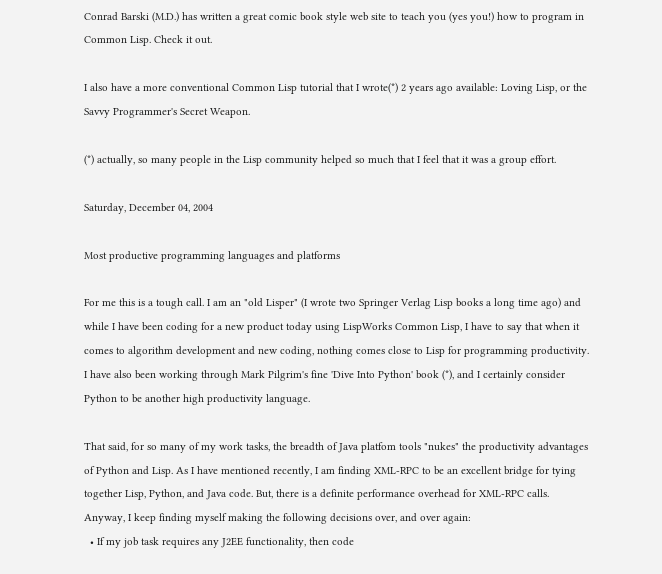Conrad Barski (M.D.) has written a great comic book style web site to teach you (yes you!) how to program in Common Lisp. Check it out.

I also have a more conventional Common Lisp tutorial that I wrote(*) 2 years ago available: Loving Lisp, or the Savvy Programmer's Secret Weapon.

(*) actually, so many people in the Lisp community helped so much that I feel that it was a group effort.

Saturday, December 04, 2004

Most productive programming languages and platforms

For me this is a tough call. I am an "old Lisper" (I wrote two Springer Verlag Lisp books a long time ago) and while I have been coding for a new product today using LispWorks Common Lisp, I have to say that when it comes to algorithm development and new coding, nothing comes close to Lisp for programming productivity. I have also been working through Mark Pilgrim's fine 'Dive Into Python' book (*), and I certainly consider Python to be another high productivity language.

That said, for so many of my work tasks, the breadth of Java platfom tools "nukes" the productivity advantages of Python and Lisp. As I have mentioned recently, I am finding XML-RPC to be an excellent bridge for tying together Lisp, Python, and Java code. But, there is a definite performance overhead for XML-RPC calls. Anyway, I keep finding myself making the following decisions over, and over again:
  • If my job task requires any J2EE functionality, then code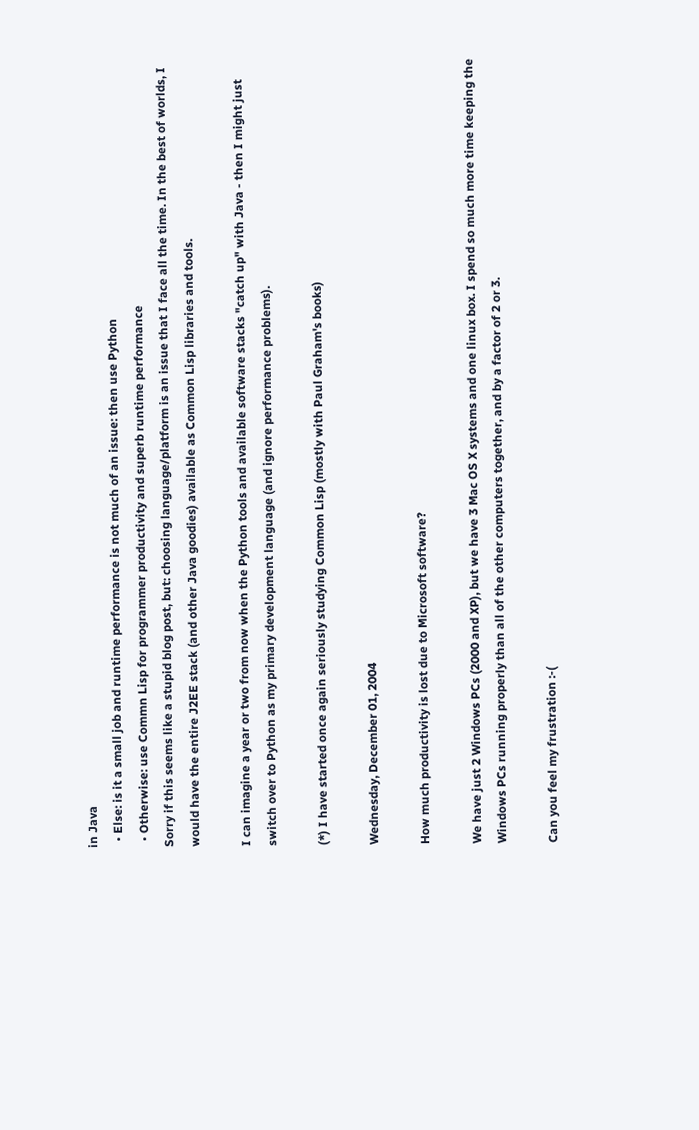in Java
  • Else: is it a small job and runtime performance is not much of an issue: then use Python
  • Otherwise: use Commn Lisp for programmer productivity and superb runtime performance
Sorry if this seems like a stupid blog post, but: choosing language/platform is an issue that I face all the time. In the best of worlds, I would have the entire J2EE stack (and other Java goodies) available as Common Lisp libraries and tools.

I can imagine a year or two from now when the Python tools and available software stacks "catch up" with Java - then I might just switch over to Python as my primary development language (and ignore performance problems).

(*) I have started once again seriously studying Common Lisp (mostly with Paul Graham's books)

Wednesday, December 01, 2004

How much productivity is lost due to Microsoft software?

We have just 2 Windows PCs (2000 and XP), but we have 3 Mac OS X systems and one linux box. I spend so much more time keeping the Windows PCs running properly than all of the other computers together, and by a factor of 2 or 3.

Can you feel my frustration :-(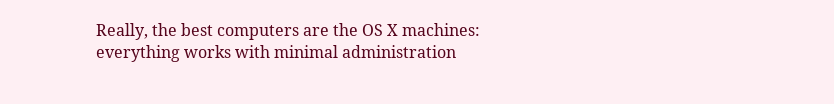Really, the best computers are the OS X machines: everything works with minimal administration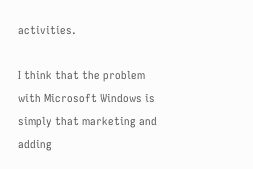activities.

I think that the problem with Microsoft Windows is simply that marketing and adding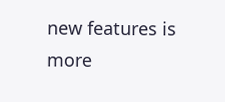new features is more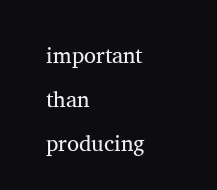important than producing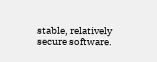stable, relatively secure software.